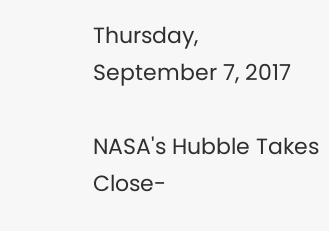Thursday, September 7, 2017

NASA's Hubble Takes Close-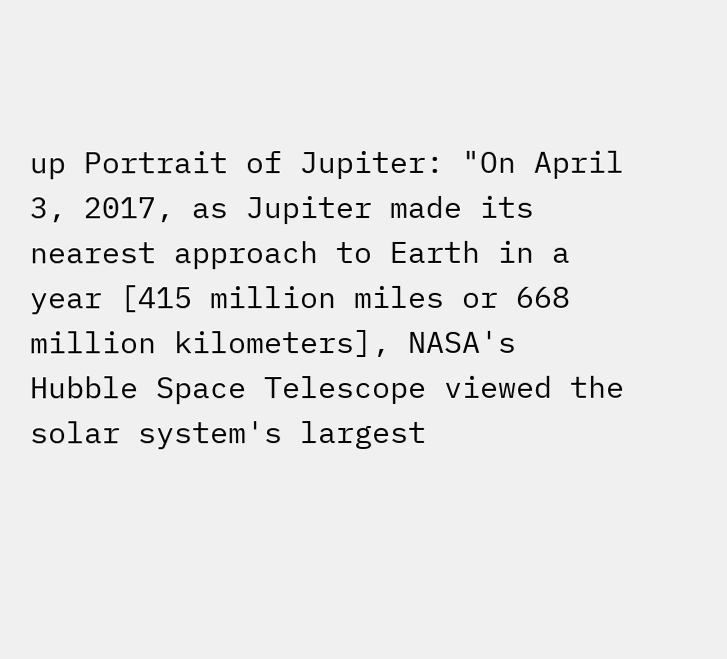up Portrait of Jupiter: "On April 3, 2017, as Jupiter made its nearest approach to Earth in a year [415 million miles or 668 million kilometers], NASA's Hubble Space Telescope viewed the solar system's largest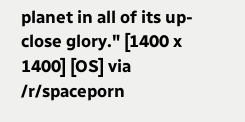planet in all of its up-close glory." [1400 x 1400] [OS] via /r/spaceporn